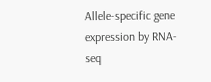Allele-specific gene expression by RNA-seq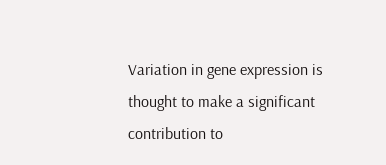Variation in gene expression is thought to make a significant contribution to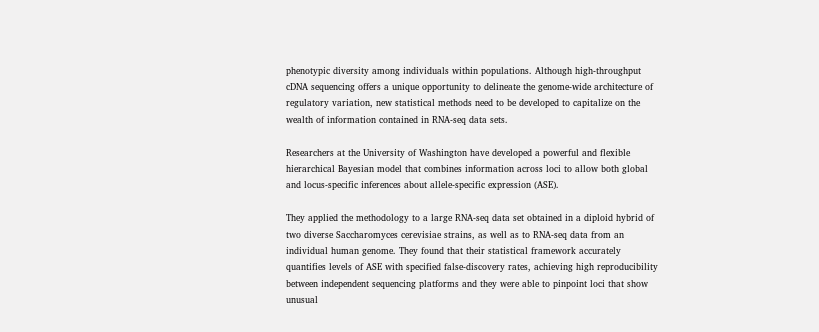phenotypic diversity among individuals within populations. Although high-throughput cDNA sequencing offers a unique opportunity to delineate the genome-wide architecture of regulatory variation, new statistical methods need to be developed to capitalize on the wealth of information contained in RNA-seq data sets.

Researchers at the University of Washington have developed a powerful and flexible hierarchical Bayesian model that combines information across loci to allow both global and locus-specific inferences about allele-specific expression (ASE).

They applied the methodology to a large RNA-seq data set obtained in a diploid hybrid of two diverse Saccharomyces cerevisiae strains, as well as to RNA-seq data from an individual human genome. They found that their statistical framework accurately quantifies levels of ASE with specified false-discovery rates, achieving high reproducibility between independent sequencing platforms and they were able to pinpoint loci that show unusual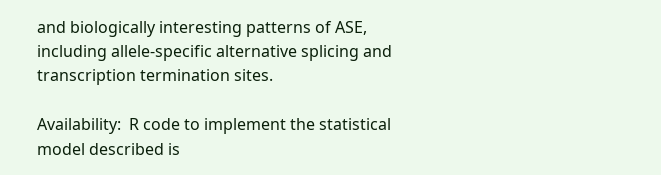and biologically interesting patterns of ASE, including allele-specific alternative splicing and transcription termination sites.

Availability:  R code to implement the statistical model described is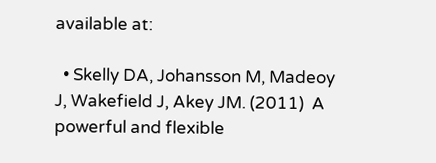available at:

  • Skelly DA, Johansson M, Madeoy J, Wakefield J, Akey JM. (2011)  A powerful and flexible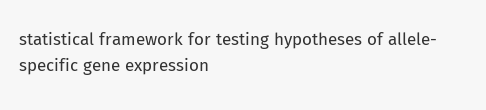statistical framework for testing hypotheses of allele-specific gene expression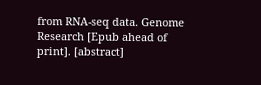from RNA-seq data. Genome Research [Epub ahead of print]. [abstract]